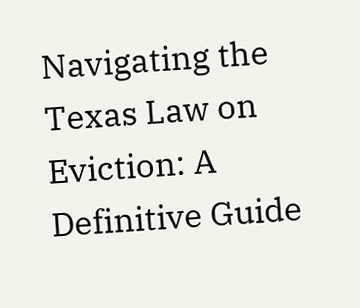Navigating the Texas Law on Eviction: A Definitive Guide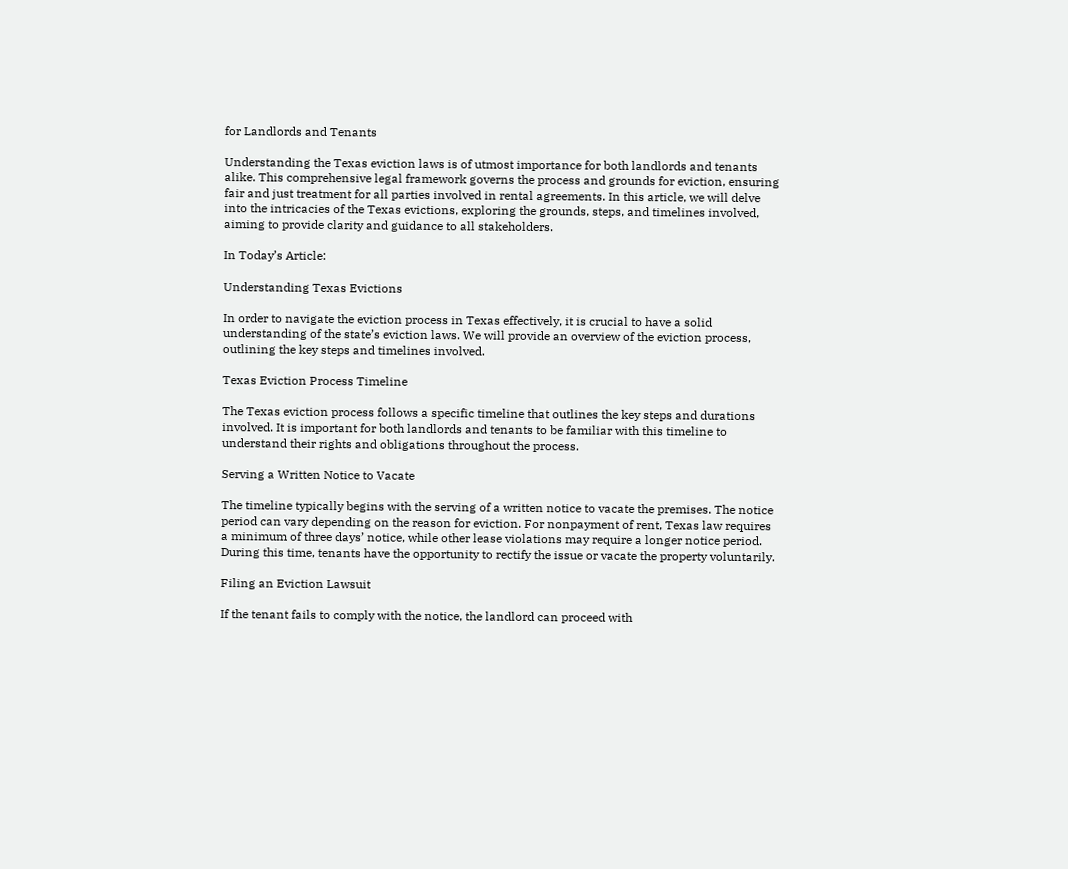for Landlords and Tenants

Understanding the Texas eviction laws is of utmost importance for both landlords and tenants alike. This comprehensive legal framework governs the process and grounds for eviction, ensuring fair and just treatment for all parties involved in rental agreements. In this article, we will delve into the intricacies of the Texas evictions, exploring the grounds, steps, and timelines involved, aiming to provide clarity and guidance to all stakeholders.

In Today’s Article:

Understanding Texas Evictions

In order to navigate the eviction process in Texas effectively, it is crucial to have a solid understanding of the state’s eviction laws. We will provide an overview of the eviction process, outlining the key steps and timelines involved.

Texas Eviction Process Timeline

The Texas eviction process follows a specific timeline that outlines the key steps and durations involved. It is important for both landlords and tenants to be familiar with this timeline to understand their rights and obligations throughout the process.

Serving a Written Notice to Vacate

The timeline typically begins with the serving of a written notice to vacate the premises. The notice period can vary depending on the reason for eviction. For nonpayment of rent, Texas law requires a minimum of three days’ notice, while other lease violations may require a longer notice period. During this time, tenants have the opportunity to rectify the issue or vacate the property voluntarily.

Filing an Eviction Lawsuit

If the tenant fails to comply with the notice, the landlord can proceed with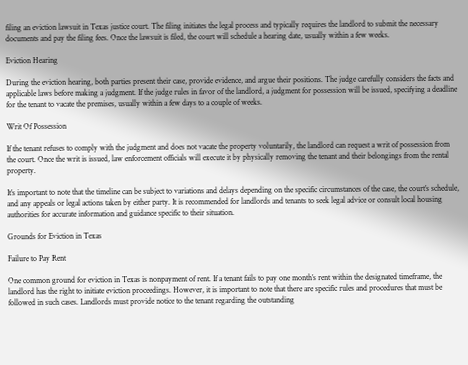filing an eviction lawsuit in Texas justice court. The filing initiates the legal process and typically requires the landlord to submit the necessary documents and pay the filing fees. Once the lawsuit is filed, the court will schedule a hearing date, usually within a few weeks.

Eviction Hearing

During the eviction hearing, both parties present their case, provide evidence, and argue their positions. The judge carefully considers the facts and applicable laws before making a judgment. If the judge rules in favor of the landlord, a judgment for possession will be issued, specifying a deadline for the tenant to vacate the premises, usually within a few days to a couple of weeks.

Writ Of Possession

If the tenant refuses to comply with the judgment and does not vacate the property voluntarily, the landlord can request a writ of possession from the court. Once the writ is issued, law enforcement officials will execute it by physically removing the tenant and their belongings from the rental property.

It’s important to note that the timeline can be subject to variations and delays depending on the specific circumstances of the case, the court’s schedule, and any appeals or legal actions taken by either party. It is recommended for landlords and tenants to seek legal advice or consult local housing authorities for accurate information and guidance specific to their situation.

Grounds for Eviction in Texas

Failure to Pay Rent

One common ground for eviction in Texas is nonpayment of rent. If a tenant fails to pay one month’s rent within the designated timeframe, the landlord has the right to initiate eviction proceedings. However, it is important to note that there are specific rules and procedures that must be followed in such cases. Landlords must provide notice to the tenant regarding the outstanding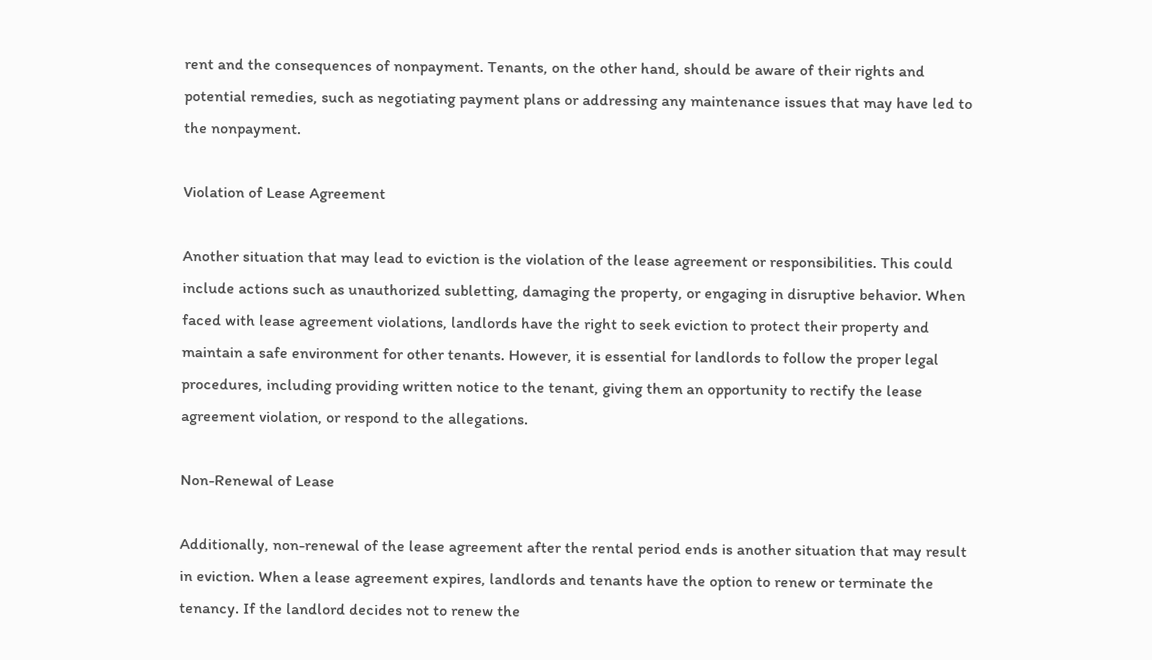rent and the consequences of nonpayment. Tenants, on the other hand, should be aware of their rights and potential remedies, such as negotiating payment plans or addressing any maintenance issues that may have led to the nonpayment.

Violation of Lease Agreement

Another situation that may lead to eviction is the violation of the lease agreement or responsibilities. This could include actions such as unauthorized subletting, damaging the property, or engaging in disruptive behavior. When faced with lease agreement violations, landlords have the right to seek eviction to protect their property and maintain a safe environment for other tenants. However, it is essential for landlords to follow the proper legal procedures, including providing written notice to the tenant, giving them an opportunity to rectify the lease agreement violation, or respond to the allegations.

Non-Renewal of Lease

Additionally, non-renewal of the lease agreement after the rental period ends is another situation that may result in eviction. When a lease agreement expires, landlords and tenants have the option to renew or terminate the tenancy. If the landlord decides not to renew the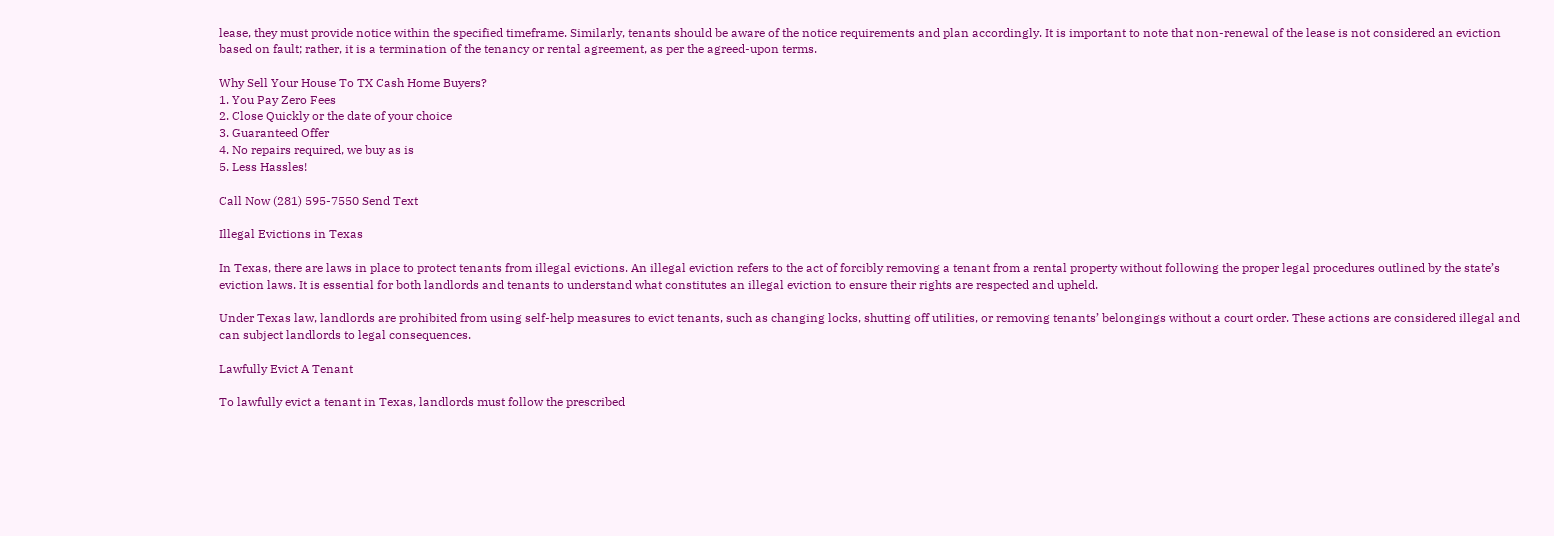lease, they must provide notice within the specified timeframe. Similarly, tenants should be aware of the notice requirements and plan accordingly. It is important to note that non-renewal of the lease is not considered an eviction based on fault; rather, it is a termination of the tenancy or rental agreement, as per the agreed-upon terms.

Why Sell Your House To TX Cash Home Buyers?
1. You Pay Zero Fees
2. Close Quickly or the date of your choice
3. Guaranteed Offer
4. No repairs required, we buy as is
5. Less Hassles!

Call Now (281) 595-7550 Send Text

Illegal Evictions in Texas

In Texas, there are laws in place to protect tenants from illegal evictions. An illegal eviction refers to the act of forcibly removing a tenant from a rental property without following the proper legal procedures outlined by the state’s eviction laws. It is essential for both landlords and tenants to understand what constitutes an illegal eviction to ensure their rights are respected and upheld.

Under Texas law, landlords are prohibited from using self-help measures to evict tenants, such as changing locks, shutting off utilities, or removing tenants’ belongings without a court order. These actions are considered illegal and can subject landlords to legal consequences.

Lawfully Evict A Tenant

To lawfully evict a tenant in Texas, landlords must follow the prescribed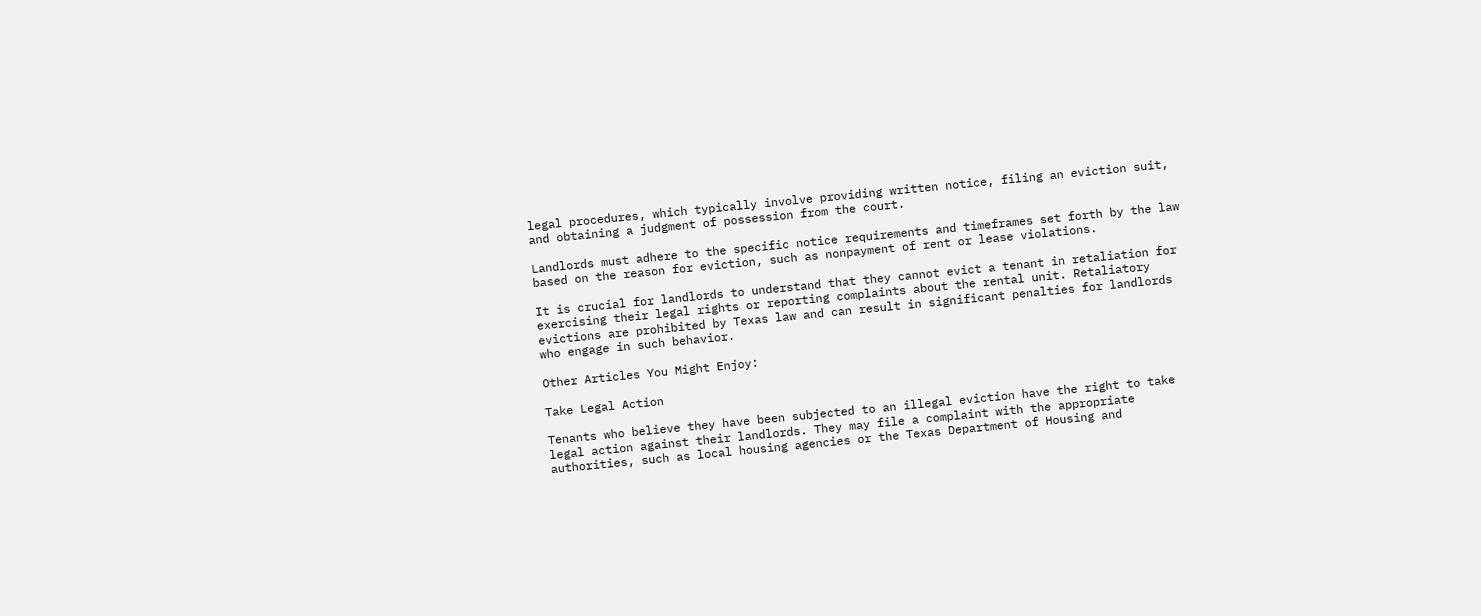legal procedures, which typically involve providing written notice, filing an eviction suit, and obtaining a judgment of possession from the court.

Landlords must adhere to the specific notice requirements and timeframes set forth by the law based on the reason for eviction, such as nonpayment of rent or lease violations.

It is crucial for landlords to understand that they cannot evict a tenant in retaliation for exercising their legal rights or reporting complaints about the rental unit. Retaliatory evictions are prohibited by Texas law and can result in significant penalties for landlords who engage in such behavior.

Other Articles You Might Enjoy:

Take Legal Action

Tenants who believe they have been subjected to an illegal eviction have the right to take legal action against their landlords. They may file a complaint with the appropriate authorities, such as local housing agencies or the Texas Department of Housing and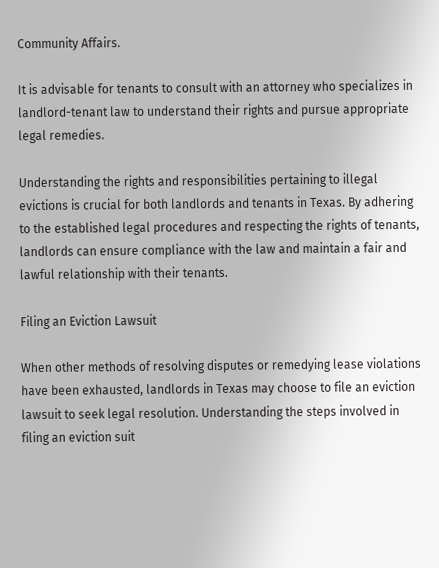Community Affairs.

It is advisable for tenants to consult with an attorney who specializes in landlord-tenant law to understand their rights and pursue appropriate legal remedies.

Understanding the rights and responsibilities pertaining to illegal evictions is crucial for both landlords and tenants in Texas. By adhering to the established legal procedures and respecting the rights of tenants, landlords can ensure compliance with the law and maintain a fair and lawful relationship with their tenants.

Filing an Eviction Lawsuit

When other methods of resolving disputes or remedying lease violations have been exhausted, landlords in Texas may choose to file an eviction lawsuit to seek legal resolution. Understanding the steps involved in filing an eviction suit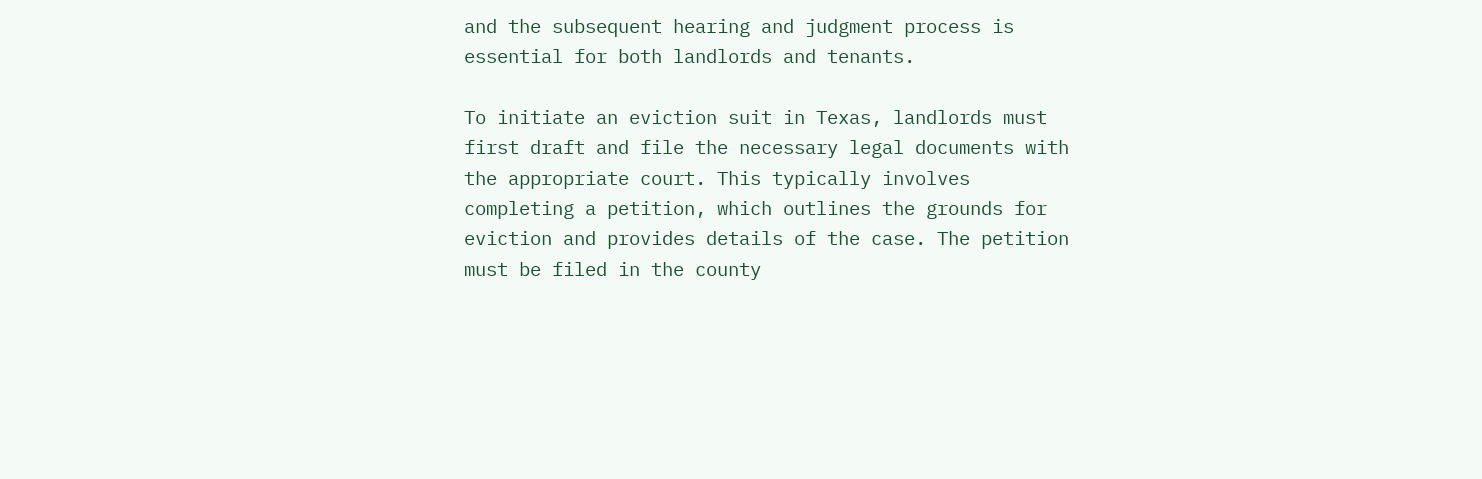and the subsequent hearing and judgment process is essential for both landlords and tenants.

To initiate an eviction suit in Texas, landlords must first draft and file the necessary legal documents with the appropriate court. This typically involves completing a petition, which outlines the grounds for eviction and provides details of the case. The petition must be filed in the county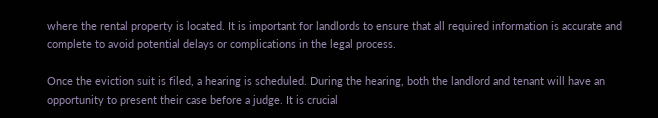where the rental property is located. It is important for landlords to ensure that all required information is accurate and complete to avoid potential delays or complications in the legal process.

Once the eviction suit is filed, a hearing is scheduled. During the hearing, both the landlord and tenant will have an opportunity to present their case before a judge. It is crucial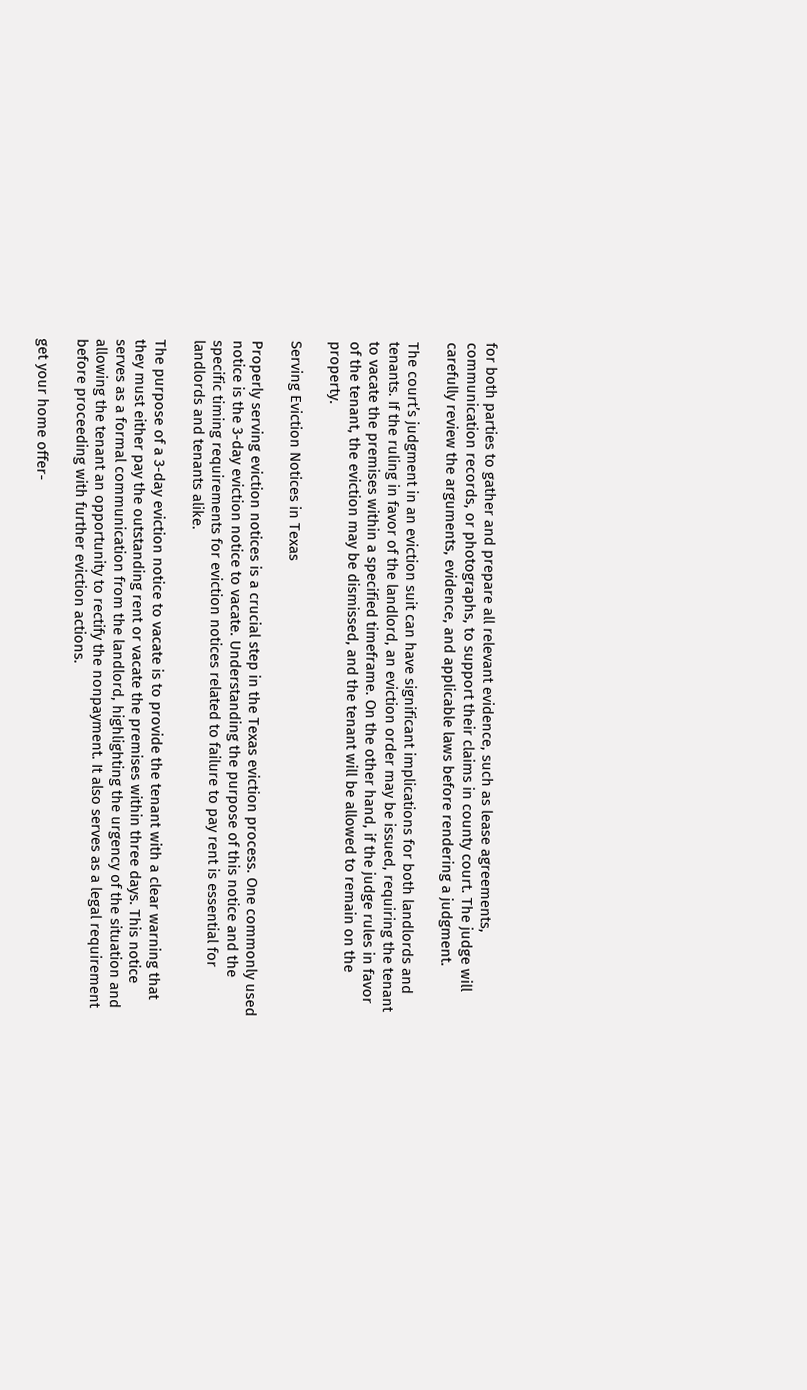for both parties to gather and prepare all relevant evidence, such as lease agreements, communication records, or photographs, to support their claims in county court. The judge will carefully review the arguments, evidence, and applicable laws before rendering a judgment.

The court’s judgment in an eviction suit can have significant implications for both landlords and tenants. If the ruling in favor of the landlord, an eviction order may be issued, requiring the tenant to vacate the premises within a specified timeframe. On the other hand, if the judge rules in favor of the tenant, the eviction may be dismissed, and the tenant will be allowed to remain on the property.

Serving Eviction Notices in Texas

Properly serving eviction notices is a crucial step in the Texas eviction process. One commonly used notice is the 3-day eviction notice to vacate. Understanding the purpose of this notice and the specific timing requirements for eviction notices related to failure to pay rent is essential for landlords and tenants alike.

The purpose of a 3-day eviction notice to vacate is to provide the tenant with a clear warning that they must either pay the outstanding rent or vacate the premises within three days. This notice serves as a formal communication from the landlord, highlighting the urgency of the situation and allowing the tenant an opportunity to rectify the nonpayment. It also serves as a legal requirement before proceeding with further eviction actions.

get your home offer-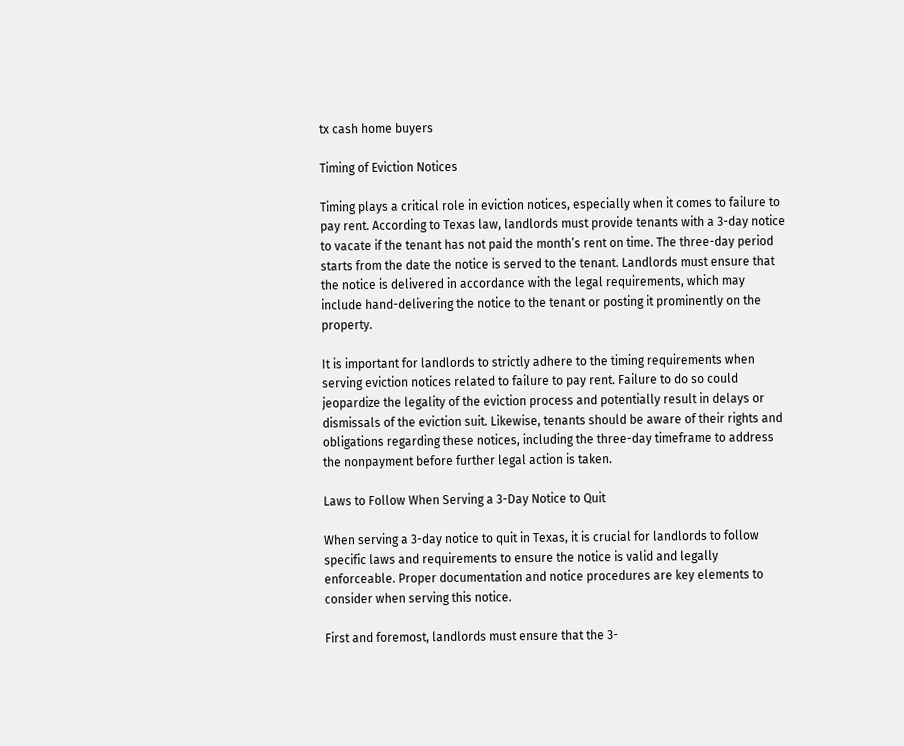tx cash home buyers

Timing of Eviction Notices

Timing plays a critical role in eviction notices, especially when it comes to failure to pay rent. According to Texas law, landlords must provide tenants with a 3-day notice to vacate if the tenant has not paid the month’s rent on time. The three-day period starts from the date the notice is served to the tenant. Landlords must ensure that the notice is delivered in accordance with the legal requirements, which may include hand-delivering the notice to the tenant or posting it prominently on the property.

It is important for landlords to strictly adhere to the timing requirements when serving eviction notices related to failure to pay rent. Failure to do so could jeopardize the legality of the eviction process and potentially result in delays or dismissals of the eviction suit. Likewise, tenants should be aware of their rights and obligations regarding these notices, including the three-day timeframe to address the nonpayment before further legal action is taken.

Laws to Follow When Serving a 3-Day Notice to Quit

When serving a 3-day notice to quit in Texas, it is crucial for landlords to follow specific laws and requirements to ensure the notice is valid and legally enforceable. Proper documentation and notice procedures are key elements to consider when serving this notice.

First and foremost, landlords must ensure that the 3-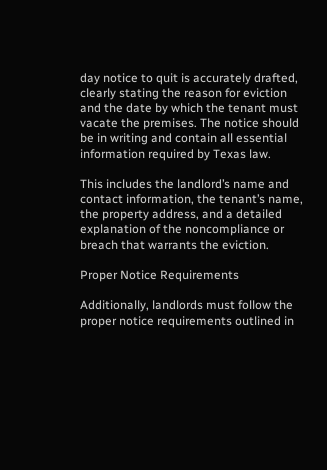day notice to quit is accurately drafted, clearly stating the reason for eviction and the date by which the tenant must vacate the premises. The notice should be in writing and contain all essential information required by Texas law.

This includes the landlord’s name and contact information, the tenant’s name, the property address, and a detailed explanation of the noncompliance or breach that warrants the eviction.

Proper Notice Requirements

Additionally, landlords must follow the proper notice requirements outlined in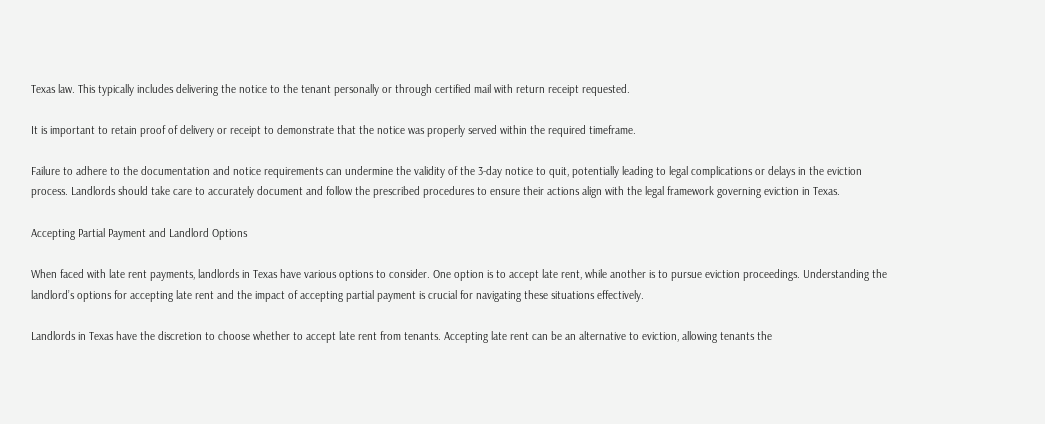Texas law. This typically includes delivering the notice to the tenant personally or through certified mail with return receipt requested.

It is important to retain proof of delivery or receipt to demonstrate that the notice was properly served within the required timeframe.

Failure to adhere to the documentation and notice requirements can undermine the validity of the 3-day notice to quit, potentially leading to legal complications or delays in the eviction process. Landlords should take care to accurately document and follow the prescribed procedures to ensure their actions align with the legal framework governing eviction in Texas.

Accepting Partial Payment and Landlord Options

When faced with late rent payments, landlords in Texas have various options to consider. One option is to accept late rent, while another is to pursue eviction proceedings. Understanding the landlord’s options for accepting late rent and the impact of accepting partial payment is crucial for navigating these situations effectively.

Landlords in Texas have the discretion to choose whether to accept late rent from tenants. Accepting late rent can be an alternative to eviction, allowing tenants the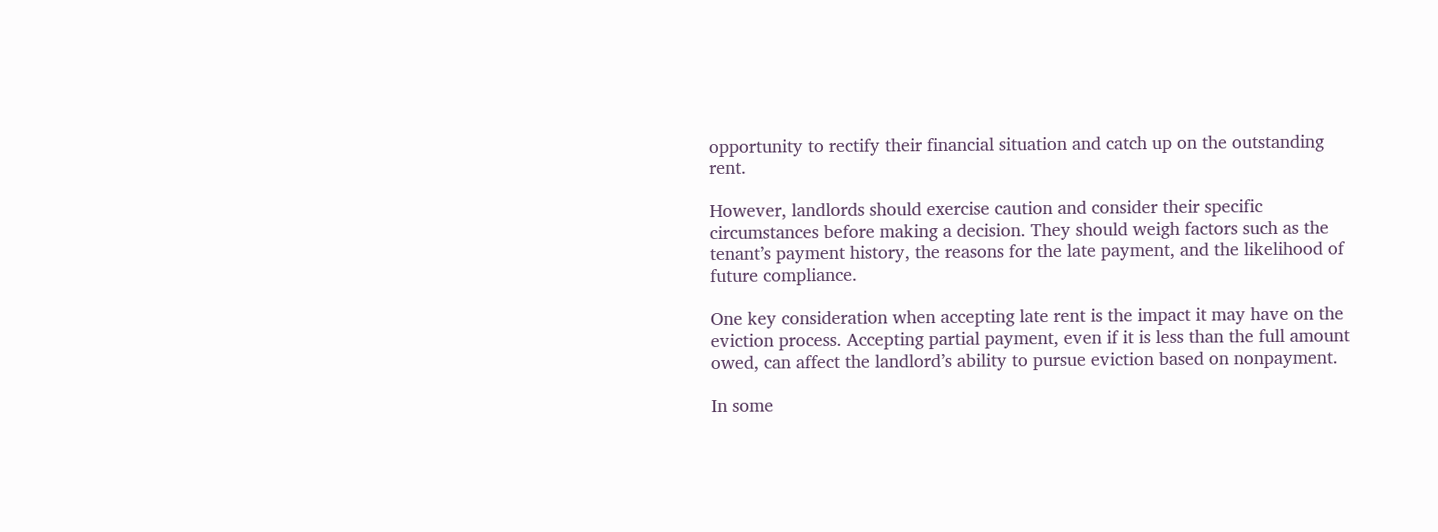opportunity to rectify their financial situation and catch up on the outstanding rent.

However, landlords should exercise caution and consider their specific circumstances before making a decision. They should weigh factors such as the tenant’s payment history, the reasons for the late payment, and the likelihood of future compliance.

One key consideration when accepting late rent is the impact it may have on the eviction process. Accepting partial payment, even if it is less than the full amount owed, can affect the landlord’s ability to pursue eviction based on nonpayment.

In some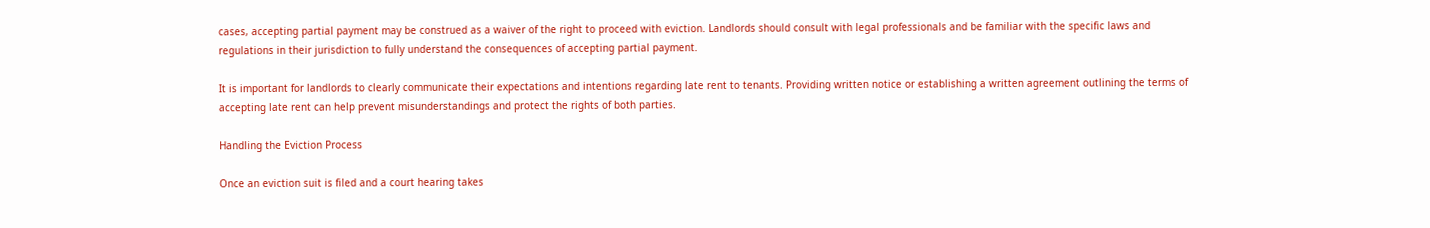cases, accepting partial payment may be construed as a waiver of the right to proceed with eviction. Landlords should consult with legal professionals and be familiar with the specific laws and regulations in their jurisdiction to fully understand the consequences of accepting partial payment.

It is important for landlords to clearly communicate their expectations and intentions regarding late rent to tenants. Providing written notice or establishing a written agreement outlining the terms of accepting late rent can help prevent misunderstandings and protect the rights of both parties.

Handling the Eviction Process

Once an eviction suit is filed and a court hearing takes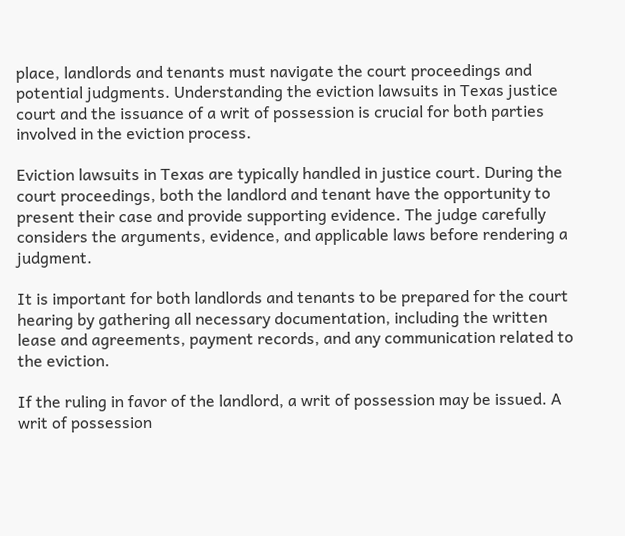place, landlords and tenants must navigate the court proceedings and potential judgments. Understanding the eviction lawsuits in Texas justice court and the issuance of a writ of possession is crucial for both parties involved in the eviction process.

Eviction lawsuits in Texas are typically handled in justice court. During the court proceedings, both the landlord and tenant have the opportunity to present their case and provide supporting evidence. The judge carefully considers the arguments, evidence, and applicable laws before rendering a judgment.

It is important for both landlords and tenants to be prepared for the court hearing by gathering all necessary documentation, including the written lease and agreements, payment records, and any communication related to the eviction.

If the ruling in favor of the landlord, a writ of possession may be issued. A writ of possession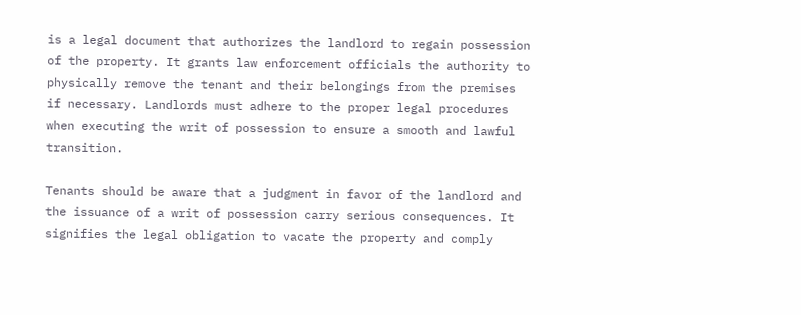is a legal document that authorizes the landlord to regain possession of the property. It grants law enforcement officials the authority to physically remove the tenant and their belongings from the premises if necessary. Landlords must adhere to the proper legal procedures when executing the writ of possession to ensure a smooth and lawful transition.

Tenants should be aware that a judgment in favor of the landlord and the issuance of a writ of possession carry serious consequences. It signifies the legal obligation to vacate the property and comply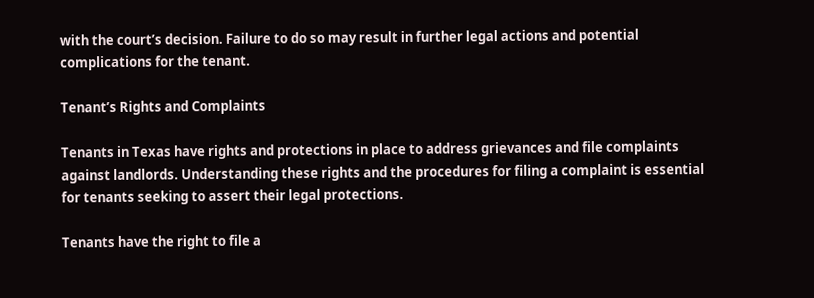with the court’s decision. Failure to do so may result in further legal actions and potential complications for the tenant.

Tenant’s Rights and Complaints

Tenants in Texas have rights and protections in place to address grievances and file complaints against landlords. Understanding these rights and the procedures for filing a complaint is essential for tenants seeking to assert their legal protections.

Tenants have the right to file a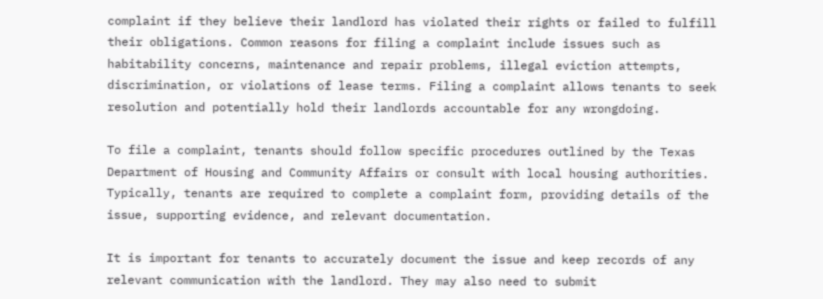complaint if they believe their landlord has violated their rights or failed to fulfill their obligations. Common reasons for filing a complaint include issues such as habitability concerns, maintenance and repair problems, illegal eviction attempts, discrimination, or violations of lease terms. Filing a complaint allows tenants to seek resolution and potentially hold their landlords accountable for any wrongdoing.

To file a complaint, tenants should follow specific procedures outlined by the Texas Department of Housing and Community Affairs or consult with local housing authorities. Typically, tenants are required to complete a complaint form, providing details of the issue, supporting evidence, and relevant documentation.

It is important for tenants to accurately document the issue and keep records of any relevant communication with the landlord. They may also need to submit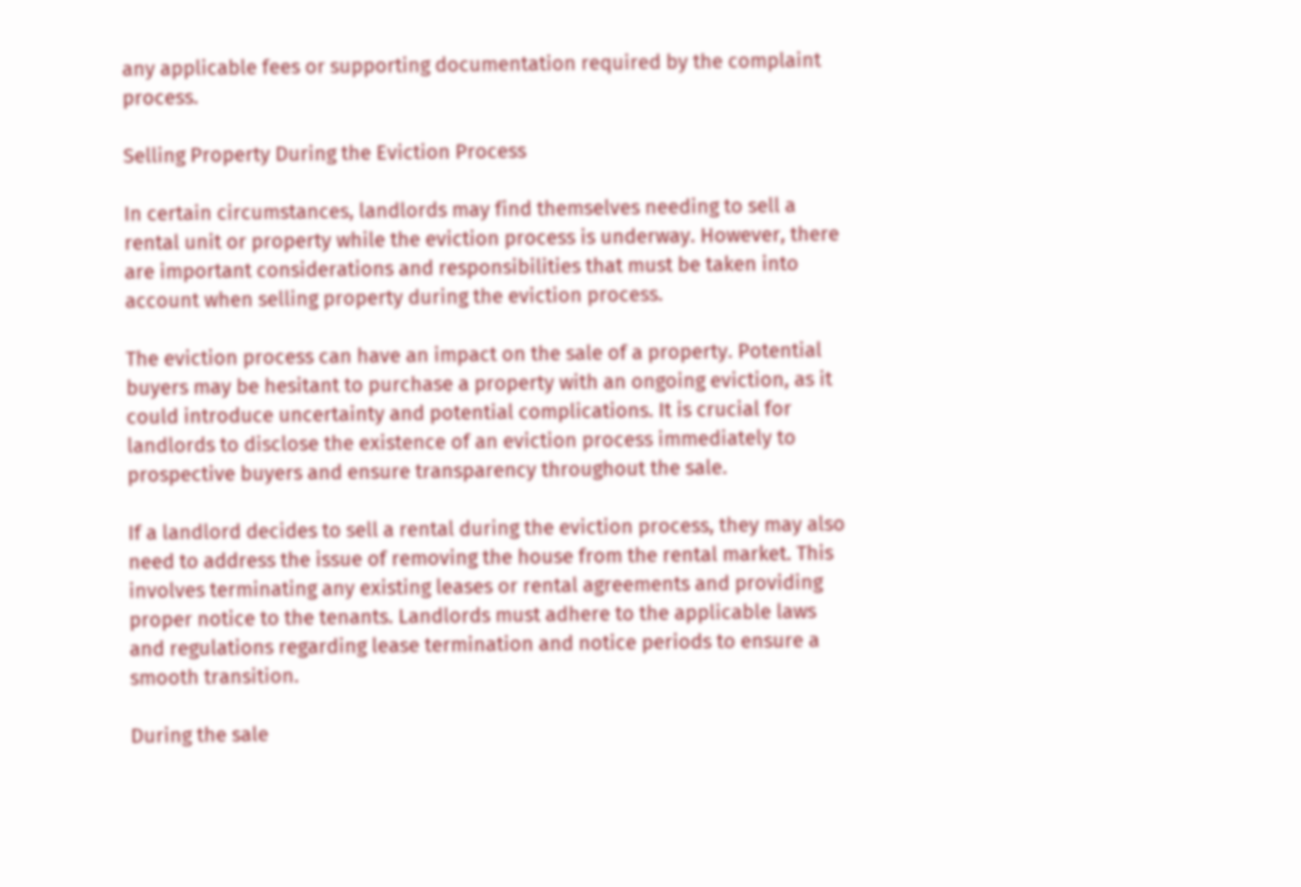any applicable fees or supporting documentation required by the complaint process.

Selling Property During the Eviction Process

In certain circumstances, landlords may find themselves needing to sell a rental unit or property while the eviction process is underway. However, there are important considerations and responsibilities that must be taken into account when selling property during the eviction process.

The eviction process can have an impact on the sale of a property. Potential buyers may be hesitant to purchase a property with an ongoing eviction, as it could introduce uncertainty and potential complications. It is crucial for landlords to disclose the existence of an eviction process immediately to prospective buyers and ensure transparency throughout the sale.

If a landlord decides to sell a rental during the eviction process, they may also need to address the issue of removing the house from the rental market. This involves terminating any existing leases or rental agreements and providing proper notice to the tenants. Landlords must adhere to the applicable laws and regulations regarding lease termination and notice periods to ensure a smooth transition.

During the sale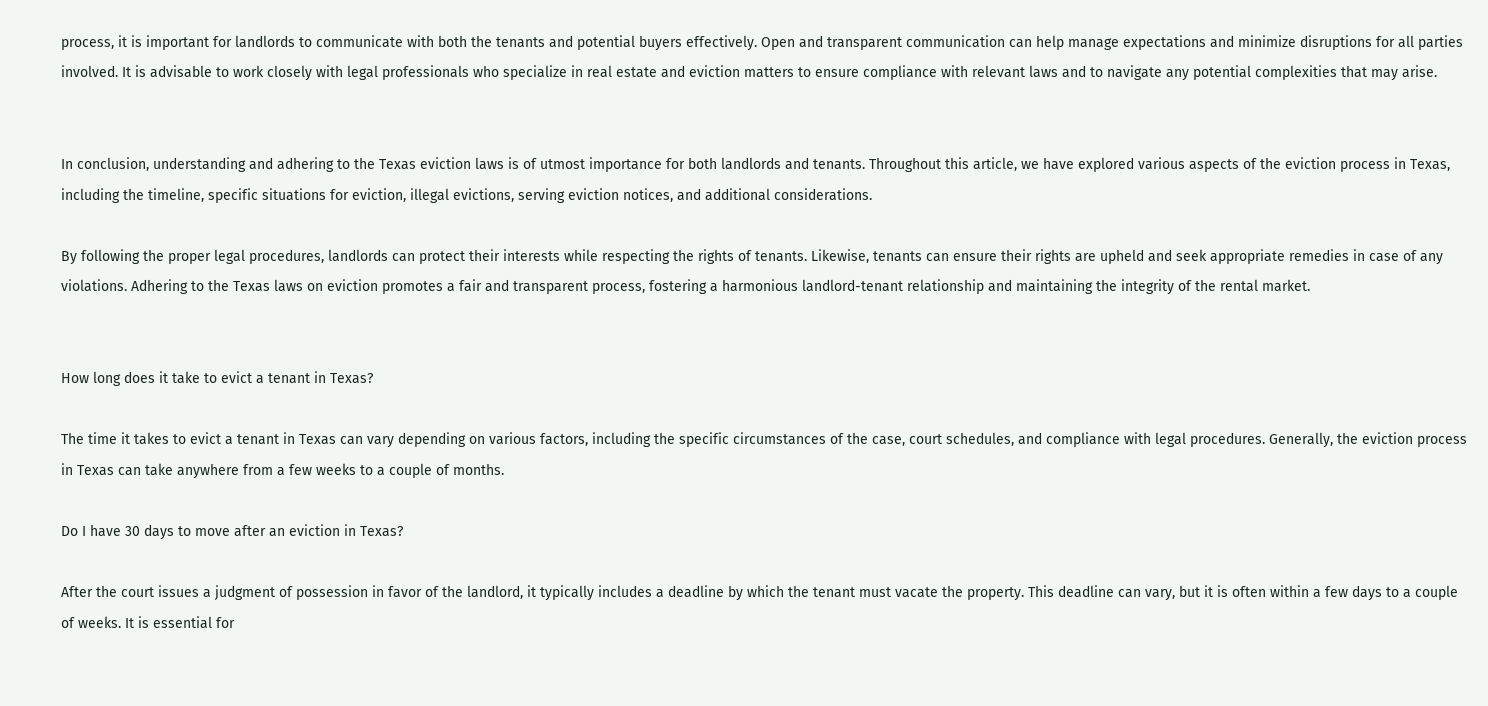process, it is important for landlords to communicate with both the tenants and potential buyers effectively. Open and transparent communication can help manage expectations and minimize disruptions for all parties involved. It is advisable to work closely with legal professionals who specialize in real estate and eviction matters to ensure compliance with relevant laws and to navigate any potential complexities that may arise.


In conclusion, understanding and adhering to the Texas eviction laws is of utmost importance for both landlords and tenants. Throughout this article, we have explored various aspects of the eviction process in Texas, including the timeline, specific situations for eviction, illegal evictions, serving eviction notices, and additional considerations.

By following the proper legal procedures, landlords can protect their interests while respecting the rights of tenants. Likewise, tenants can ensure their rights are upheld and seek appropriate remedies in case of any violations. Adhering to the Texas laws on eviction promotes a fair and transparent process, fostering a harmonious landlord-tenant relationship and maintaining the integrity of the rental market.


How long does it take to evict a tenant in Texas?

The time it takes to evict a tenant in Texas can vary depending on various factors, including the specific circumstances of the case, court schedules, and compliance with legal procedures. Generally, the eviction process in Texas can take anywhere from a few weeks to a couple of months.

Do I have 30 days to move after an eviction in Texas?

After the court issues a judgment of possession in favor of the landlord, it typically includes a deadline by which the tenant must vacate the property. This deadline can vary, but it is often within a few days to a couple of weeks. It is essential for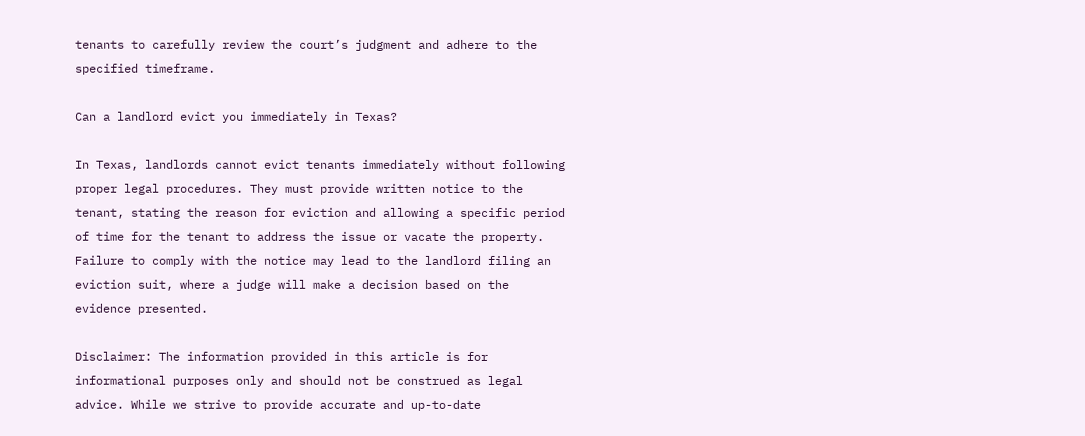tenants to carefully review the court’s judgment and adhere to the specified timeframe.

Can a landlord evict you immediately in Texas?

In Texas, landlords cannot evict tenants immediately without following proper legal procedures. They must provide written notice to the tenant, stating the reason for eviction and allowing a specific period of time for the tenant to address the issue or vacate the property. Failure to comply with the notice may lead to the landlord filing an eviction suit, where a judge will make a decision based on the evidence presented.

Disclaimer: The information provided in this article is for informational purposes only and should not be construed as legal advice. While we strive to provide accurate and up-to-date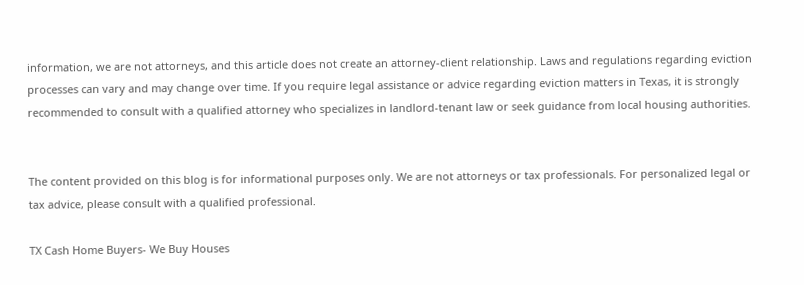information, we are not attorneys, and this article does not create an attorney-client relationship. Laws and regulations regarding eviction processes can vary and may change over time. If you require legal assistance or advice regarding eviction matters in Texas, it is strongly recommended to consult with a qualified attorney who specializes in landlord-tenant law or seek guidance from local housing authorities.


The content provided on this blog is for informational purposes only. We are not attorneys or tax professionals. For personalized legal or tax advice, please consult with a qualified professional.

TX Cash Home Buyers- We Buy Houses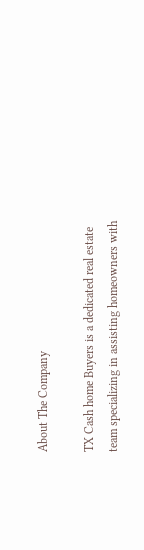About The Company

TX Cash home Buyers is a dedicated real estate team specializing in assisting homeowners with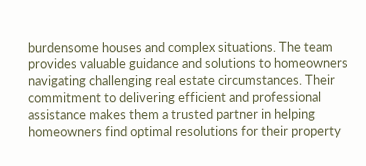burdensome houses and complex situations. The team provides valuable guidance and solutions to homeowners navigating challenging real estate circumstances. Their commitment to delivering efficient and professional assistance makes them a trusted partner in helping homeowners find optimal resolutions for their property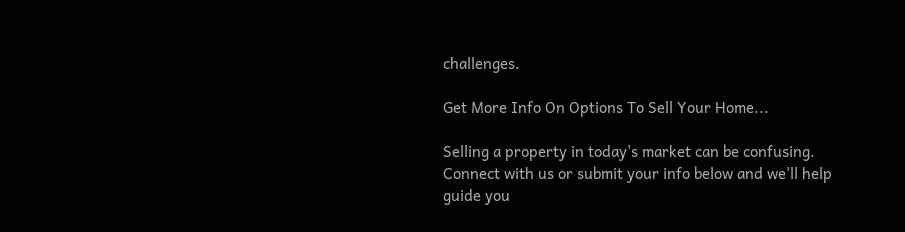challenges.

Get More Info On Options To Sell Your Home...

Selling a property in today's market can be confusing. Connect with us or submit your info below and we'll help guide you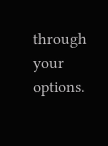through your options.